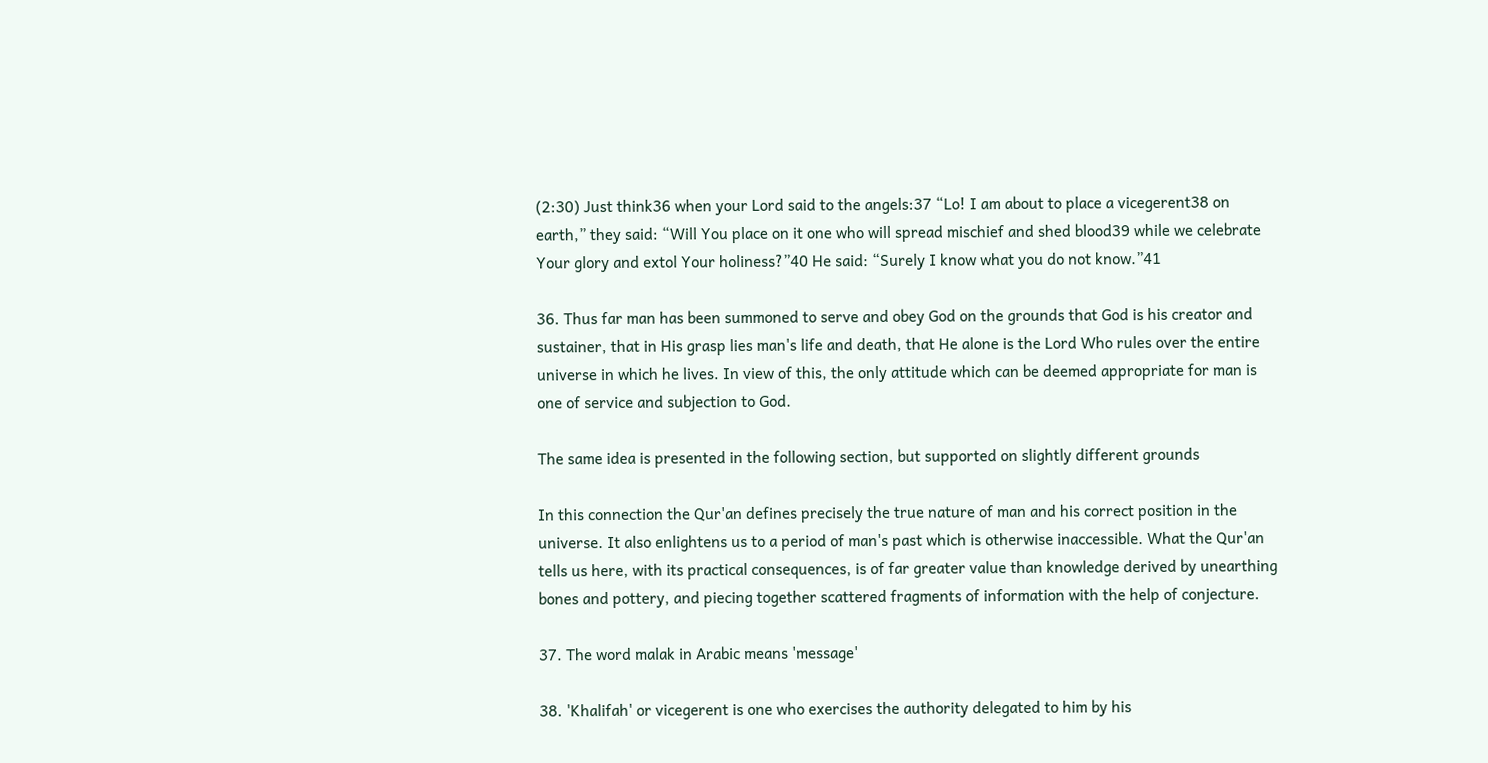(2:30) Just think36 when your Lord said to the angels:37 “Lo! I am about to place a vicegerent38 on earth,” they said: “Will You place on it one who will spread mischief and shed blood39 while we celebrate Your glory and extol Your holiness?”40 He said: “Surely I know what you do not know.”41

36. Thus far man has been summoned to serve and obey God on the grounds that God is his creator and sustainer, that in His grasp lies man's life and death, that He alone is the Lord Who rules over the entire universe in which he lives. In view of this, the only attitude which can be deemed appropriate for man is one of service and subjection to God.

The same idea is presented in the following section, but supported on slightly different grounds

In this connection the Qur'an defines precisely the true nature of man and his correct position in the universe. It also enlightens us to a period of man's past which is otherwise inaccessible. What the Qur'an tells us here, with its practical consequences, is of far greater value than knowledge derived by unearthing bones and pottery, and piecing together scattered fragments of information with the help of conjecture.

37. The word malak in Arabic means 'message'

38. 'Khalifah' or vicegerent is one who exercises the authority delegated to him by his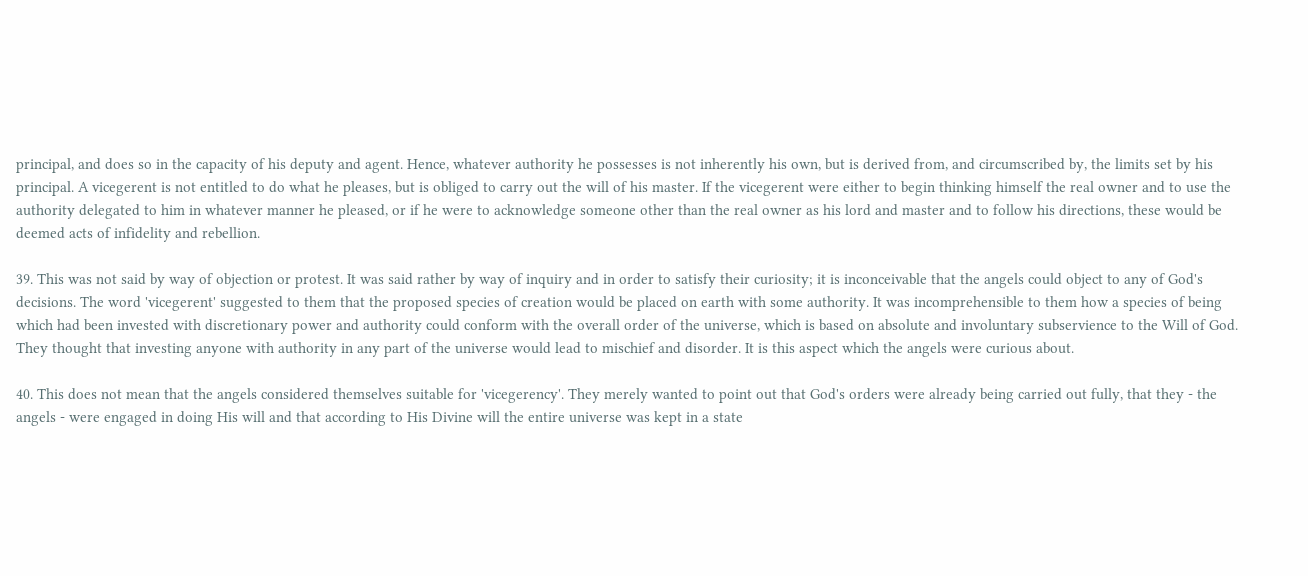principal, and does so in the capacity of his deputy and agent. Hence, whatever authority he possesses is not inherently his own, but is derived from, and circumscribed by, the limits set by his principal. A vicegerent is not entitled to do what he pleases, but is obliged to carry out the will of his master. If the vicegerent were either to begin thinking himself the real owner and to use the authority delegated to him in whatever manner he pleased, or if he were to acknowledge someone other than the real owner as his lord and master and to follow his directions, these would be deemed acts of infidelity and rebellion.

39. This was not said by way of objection or protest. It was said rather by way of inquiry and in order to satisfy their curiosity; it is inconceivable that the angels could object to any of God's decisions. The word 'vicegerent' suggested to them that the proposed species of creation would be placed on earth with some authority. It was incomprehensible to them how a species of being which had been invested with discretionary power and authority could conform with the overall order of the universe, which is based on absolute and involuntary subservience to the Will of God. They thought that investing anyone with authority in any part of the universe would lead to mischief and disorder. It is this aspect which the angels were curious about.

40. This does not mean that the angels considered themselves suitable for 'vicegerency'. They merely wanted to point out that God's orders were already being carried out fully, that they - the angels - were engaged in doing His will and that according to His Divine will the entire universe was kept in a state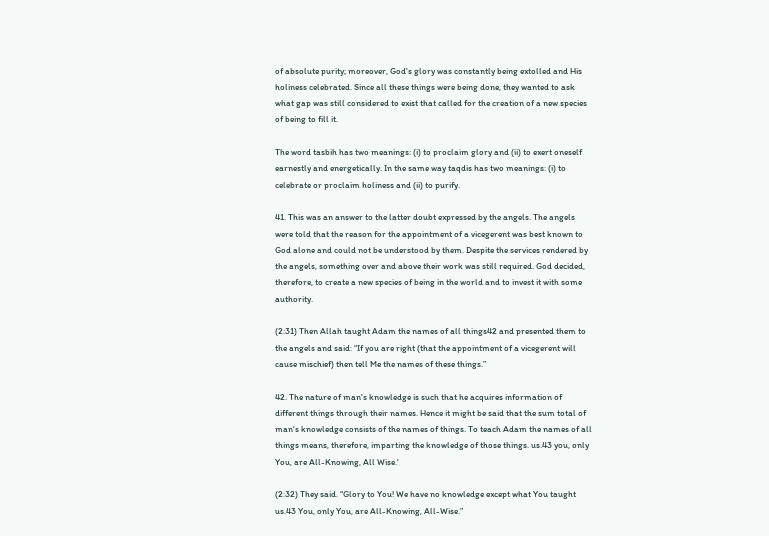of absolute purity; moreover, God's glory was constantly being extolled and His holiness celebrated. Since all these things were being done, they wanted to ask what gap was still considered to exist that called for the creation of a new species of being to fill it.

The word tasbih has two meanings: (i) to proclaim glory and (ii) to exert oneself earnestly and energetically. In the same way taqdis has two meanings: (i) to celebrate or proclaim holiness and (ii) to purify.

41. This was an answer to the latter doubt expressed by the angels. The angels were told that the reason for the appointment of a vicegerent was best known to God alone and could not be understood by them. Despite the services rendered by the angels, something over and above their work was still required. God decided, therefore, to create a new species of being in the world and to invest it with some authority.

(2:31) Then Allah taught Adam the names of all things42 and presented them to the angels and said: “If you are right (that the appointment of a vicegerent will cause mischief) then tell Me the names of these things.”

42. The nature of man's knowledge is such that he acquires information of different things through their names. Hence it might be said that the sum total of man's knowledge consists of the names of things. To teach Adam the names of all things means, therefore, imparting the knowledge of those things. us.43 you, only You, are All-Knowing, All Wise.'

(2:32) They said. “Glory to You! We have no knowledge except what You taught us.43 You, only You, are All-Knowing, All-Wise.”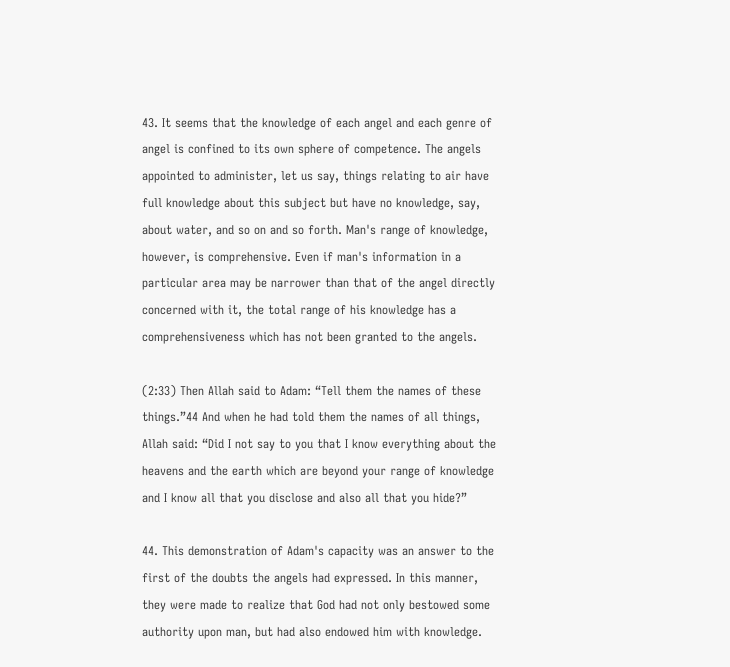43. It seems that the knowledge of each angel and each genre of angel is confined to its own sphere of competence. The angels appointed to administer, let us say, things relating to air have full knowledge about this subject but have no knowledge, say, about water, and so on and so forth. Man's range of knowledge, however, is comprehensive. Even if man's information in a particular area may be narrower than that of the angel directly concerned with it, the total range of his knowledge has a comprehensiveness which has not been granted to the angels.

(2:33) Then Allah said to Adam: “Tell them the names of these things.”44 And when he had told them the names of all things, Allah said: “Did I not say to you that I know everything about the heavens and the earth which are beyond your range of knowledge and I know all that you disclose and also all that you hide?”

44. This demonstration of Adam's capacity was an answer to the first of the doubts the angels had expressed. In this manner, they were made to realize that God had not only bestowed some authority upon man, but had also endowed him with knowledge.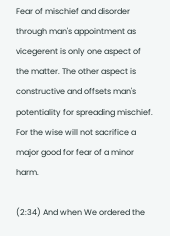Fear of mischief and disorder through man's appointment as vicegerent is only one aspect of the matter. The other aspect is constructive and offsets man's potentiality for spreading mischief. For the wise will not sacrifice a major good for fear of a minor harm.

(2:34) And when We ordered the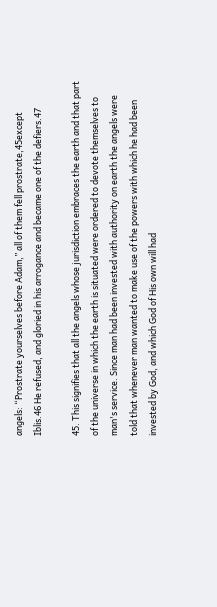angels: “Prostrate yourselves before Adam,” all of them fell prostrate,45except Iblis.46 He refused, and gloried in his arrogance and became one of the defiers.47

45. This signifies that all the angels whose jurisdiction embraces the earth and that part of the universe in which the earth is situated were ordered to devote themselves to man's service. Since man had been invested with authority on earth the angels were told that whenever man wanted to make use of the powers with which he had been invested by God, and which God of His own will had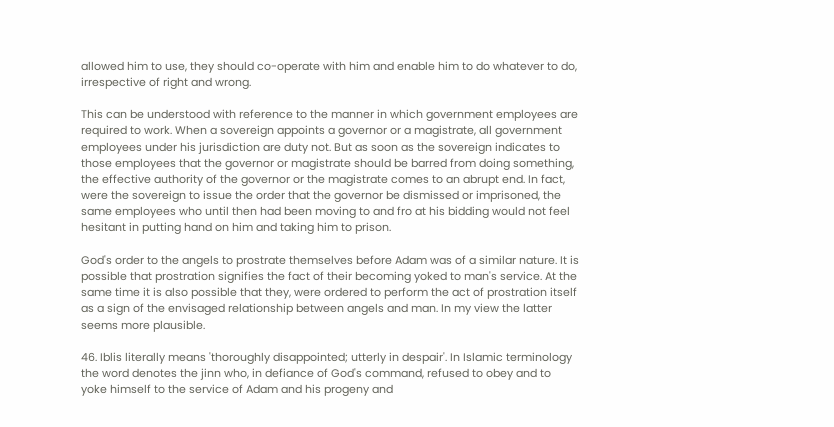allowed him to use, they should co-operate with him and enable him to do whatever to do, irrespective of right and wrong.

This can be understood with reference to the manner in which government employees are required to work. When a sovereign appoints a governor or a magistrate, all government employees under his jurisdiction are duty not. But as soon as the sovereign indicates to those employees that the governor or magistrate should be barred from doing something, the effective authority of the governor or the magistrate comes to an abrupt end. In fact, were the sovereign to issue the order that the governor be dismissed or imprisoned, the same employees who until then had been moving to and fro at his bidding would not feel hesitant in putting hand on him and taking him to prison.

God's order to the angels to prostrate themselves before Adam was of a similar nature. It is possible that prostration signifies the fact of their becoming yoked to man's service. At the same time it is also possible that they, were ordered to perform the act of prostration itself as a sign of the envisaged relationship between angels and man. In my view the latter seems more plausible.

46. Iblis literally means 'thoroughly disappointed; utterly in despair'. In Islamic terminology the word denotes the jinn who, in defiance of God's command, refused to obey and to yoke himself to the service of Adam and his progeny and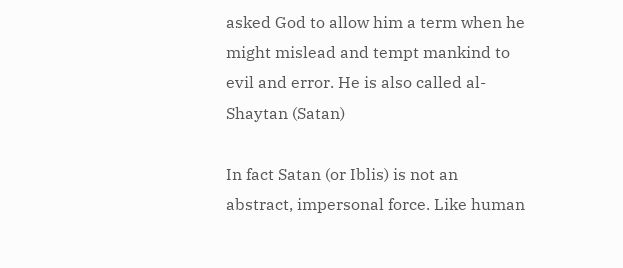asked God to allow him a term when he might mislead and tempt mankind to evil and error. He is also called al-Shaytan (Satan)

In fact Satan (or Iblis) is not an abstract, impersonal force. Like human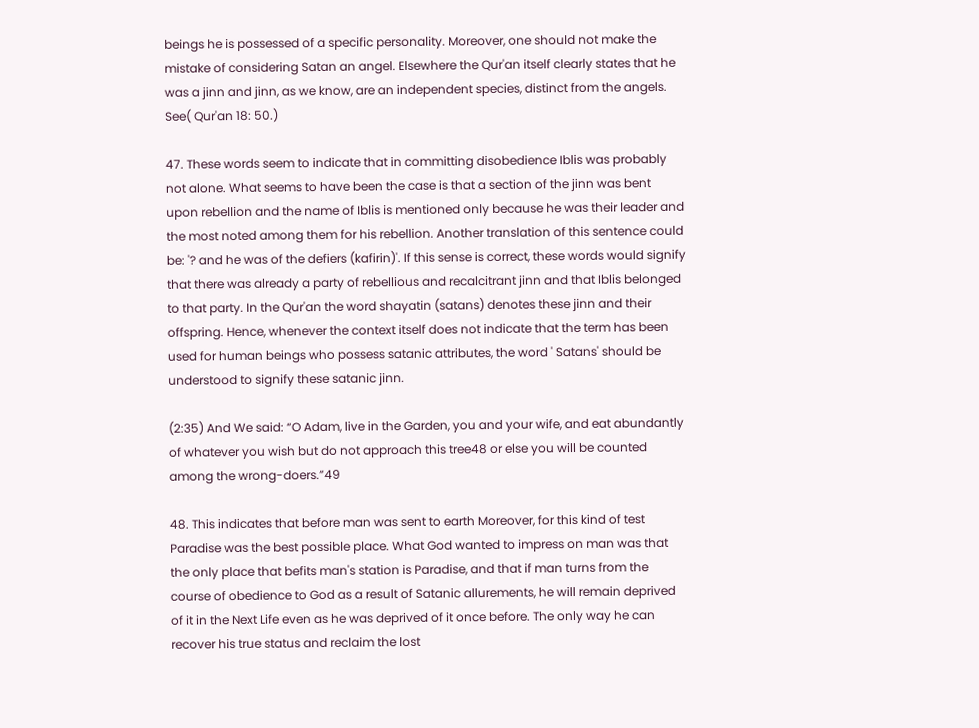beings he is possessed of a specific personality. Moreover, one should not make the mistake of considering Satan an angel. Elsewhere the Qur'an itself clearly states that he was a jinn and jinn, as we know, are an independent species, distinct from the angels. See( Qur'an 18: 50.)

47. These words seem to indicate that in committing disobedience Iblis was probably not alone. What seems to have been the case is that a section of the jinn was bent upon rebellion and the name of Iblis is mentioned only because he was their leader and the most noted among them for his rebellion. Another translation of this sentence could be: '? and he was of the defiers (kafirin)'. If this sense is correct, these words would signify that there was already a party of rebellious and recalcitrant jinn and that Iblis belonged to that party. In the Qur'an the word shayatin (satans) denotes these jinn and their offspring. Hence, whenever the context itself does not indicate that the term has been used for human beings who possess satanic attributes, the word ' Satans' should be understood to signify these satanic jinn.

(2:35) And We said: “O Adam, live in the Garden, you and your wife, and eat abundantly of whatever you wish but do not approach this tree48 or else you will be counted among the wrong-doers.”49

48. This indicates that before man was sent to earth Moreover, for this kind of test Paradise was the best possible place. What God wanted to impress on man was that the only place that befits man's station is Paradise, and that if man turns from the course of obedience to God as a result of Satanic allurements, he will remain deprived of it in the Next Life even as he was deprived of it once before. The only way he can recover his true status and reclaim the lost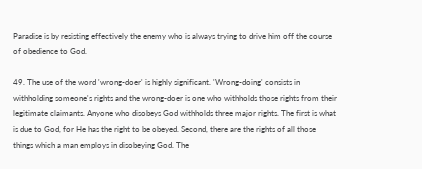Paradise is by resisting effectively the enemy who is always trying to drive him off the course of obedience to God.

49. The use of the word 'wrong-doer' is highly significant. 'Wrong-doing' consists in withholding someone's rights and the wrong-doer is one who withholds those rights from their legitimate claimants. Anyone who disobeys God withholds three major rights. The first is what is due to God, for He has the right to be obeyed. Second, there are the rights of all those things which a man employs in disobeying God. The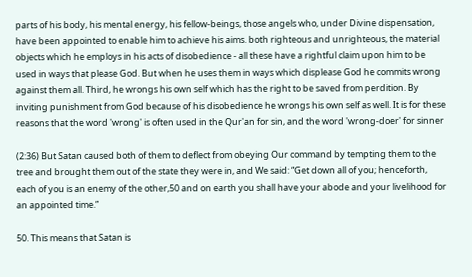parts of his body, his mental energy, his fellow-beings, those angels who, under Divine dispensation, have been appointed to enable him to achieve his aims. both righteous and unrighteous, the material objects which he employs in his acts of disobedience - all these have a rightful claim upon him to be used in ways that please God. But when he uses them in ways which displease God he commits wrong against them all. Third, he wrongs his own self which has the right to be saved from perdition. By inviting punishment from God because of his disobedience he wrongs his own self as well. It is for these reasons that the word 'wrong' is often used in the Qur'an for sin, and the word 'wrong-doer' for sinner

(2:36) But Satan caused both of them to deflect from obeying Our command by tempting them to the tree and brought them out of the state they were in, and We said: “Get down all of you; henceforth, each of you is an enemy of the other,50 and on earth you shall have your abode and your livelihood for an appointed time.”

50. This means that Satan is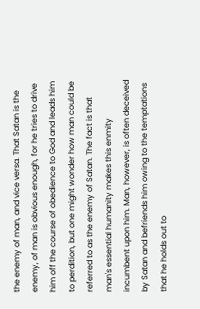the enemy of man, and vice versa. That Satan is the enemy, of man is obvious enough, for he tries to drive him off the course of obedience to God and leads him to perdition, but one might wonder how man could be referred to as the enemy of Satan. The fact is that man's essential humanity makes this enmity incumbent upon him. Man, however, is often deceived by Satan and befriends him owing to the temptations that he holds out to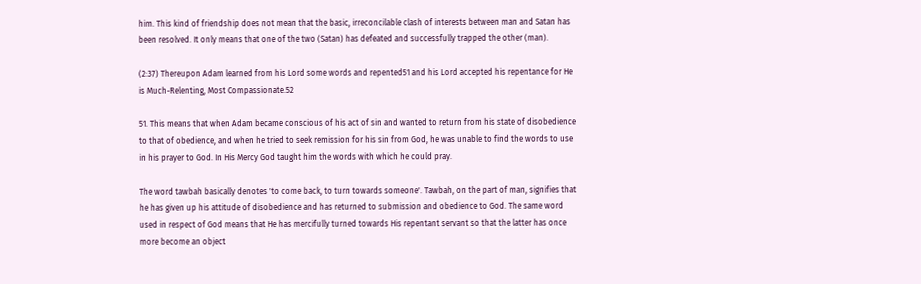him. This kind of friendship does not mean that the basic, irreconcilable clash of interests between man and Satan has been resolved. It only means that one of the two (Satan) has defeated and successfully trapped the other (man).

(2:37) Thereupon Adam learned from his Lord some words and repented51 and his Lord accepted his repentance for He is Much-Relenting, Most Compassionate.52

51. This means that when Adam became conscious of his act of sin and wanted to return from his state of disobedience to that of obedience, and when he tried to seek remission for his sin from God, he was unable to find the words to use in his prayer to God. In His Mercy God taught him the words with which he could pray.

The word tawbah basically denotes 'to come back, to turn towards someone'. Tawbah, on the part of man, signifies that he has given up his attitude of disobedience and has returned to submission and obedience to God. The same word used in respect of God means that He has mercifully turned towards His repentant servant so that the latter has once more become an object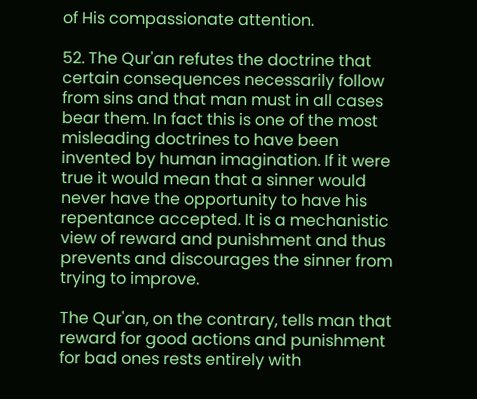of His compassionate attention.

52. The Qur'an refutes the doctrine that certain consequences necessarily follow from sins and that man must in all cases bear them. In fact this is one of the most misleading doctrines to have been invented by human imagination. If it were true it would mean that a sinner would never have the opportunity to have his repentance accepted. It is a mechanistic view of reward and punishment and thus prevents and discourages the sinner from trying to improve.

The Qur'an, on the contrary, tells man that reward for good actions and punishment for bad ones rests entirely with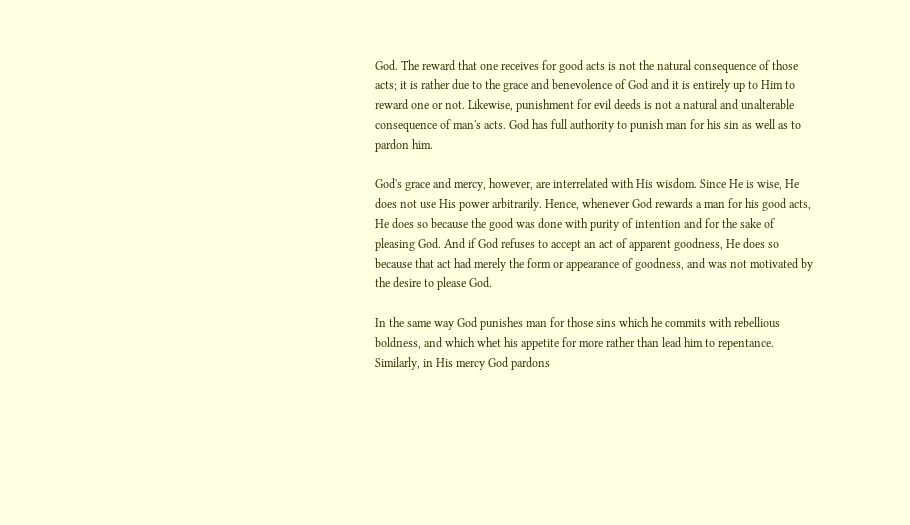God. The reward that one receives for good acts is not the natural consequence of those acts; it is rather due to the grace and benevolence of God and it is entirely up to Him to reward one or not. Likewise, punishment for evil deeds is not a natural and unalterable consequence of man's acts. God has full authority to punish man for his sin as well as to pardon him.

God's grace and mercy, however, are interrelated with His wisdom. Since He is wise, He does not use His power arbitrarily. Hence, whenever God rewards a man for his good acts, He does so because the good was done with purity of intention and for the sake of pleasing God. And if God refuses to accept an act of apparent goodness, He does so because that act had merely the form or appearance of goodness, and was not motivated by the desire to please God.

In the same way God punishes man for those sins which he commits with rebellious boldness, and which whet his appetite for more rather than lead him to repentance. Similarly, in His mercy God pardons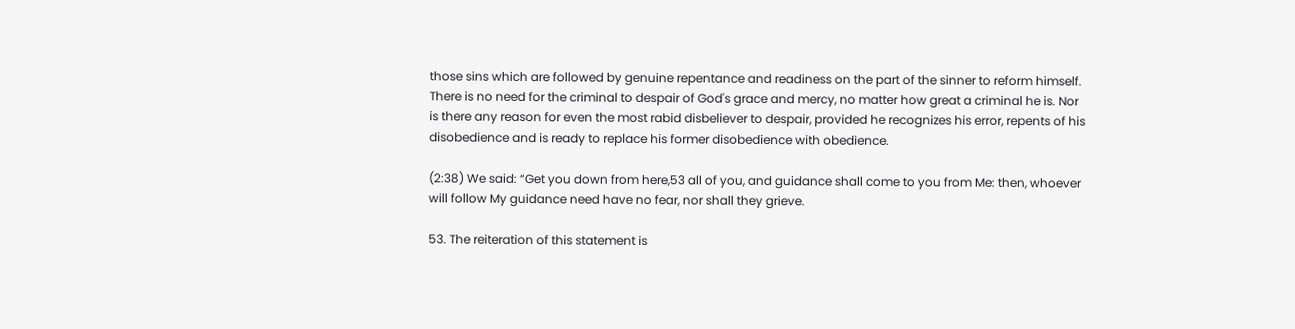those sins which are followed by genuine repentance and readiness on the part of the sinner to reform himself. There is no need for the criminal to despair of God's grace and mercy, no matter how great a criminal he is. Nor is there any reason for even the most rabid disbeliever to despair, provided he recognizes his error, repents of his disobedience and is ready to replace his former disobedience with obedience.

(2:38) We said: “Get you down from here,53 all of you, and guidance shall come to you from Me: then, whoever will follow My guidance need have no fear, nor shall they grieve.

53. The reiteration of this statement is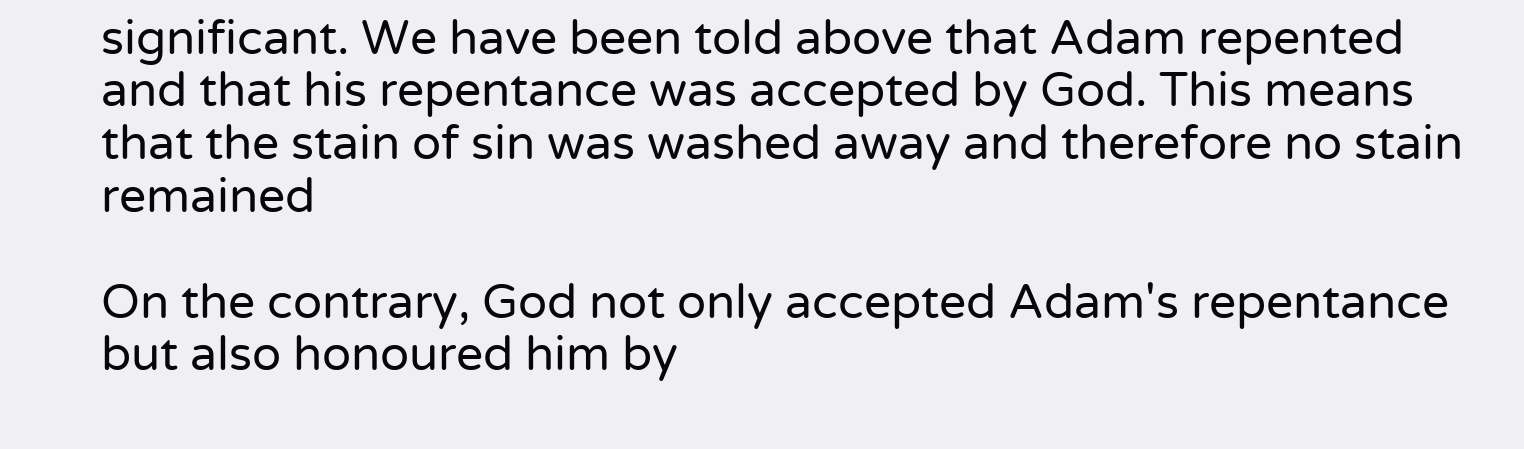significant. We have been told above that Adam repented and that his repentance was accepted by God. This means that the stain of sin was washed away and therefore no stain remained

On the contrary, God not only accepted Adam's repentance but also honoured him by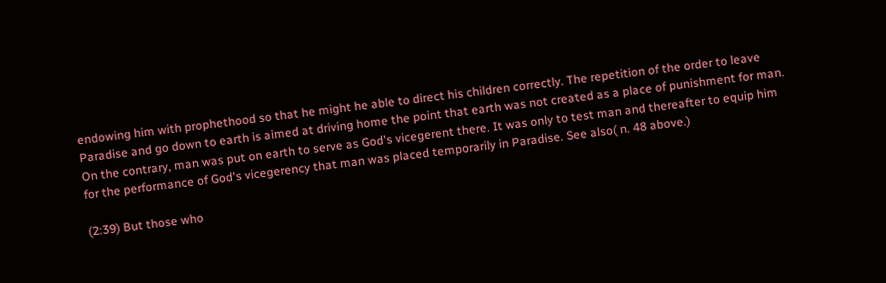endowing him with prophethood so that he might he able to direct his children correctly. The repetition of the order to leave Paradise and go down to earth is aimed at driving home the point that earth was not created as a place of punishment for man. On the contrary, man was put on earth to serve as God's vicegerent there. It was only to test man and thereafter to equip him for the performance of God's vicegerency that man was placed temporarily in Paradise. See also( n. 48 above.)

(2:39) But those who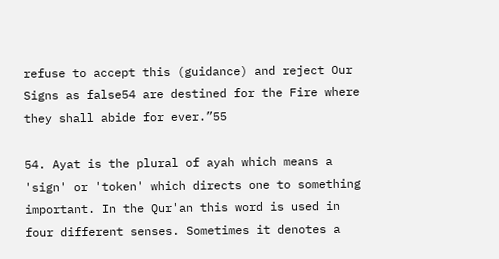refuse to accept this (guidance) and reject Our Signs as false54 are destined for the Fire where they shall abide for ever.”55

54. Ayat is the plural of ayah which means a 'sign' or 'token' which directs one to something important. In the Qur'an this word is used in four different senses. Sometimes it denotes a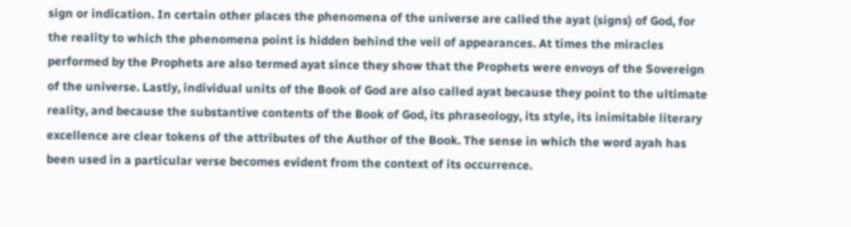sign or indication. In certain other places the phenomena of the universe are called the ayat (signs) of God, for the reality to which the phenomena point is hidden behind the veil of appearances. At times the miracles performed by the Prophets are also termed ayat since they show that the Prophets were envoys of the Sovereign of the universe. Lastly, individual units of the Book of God are also called ayat because they point to the ultimate reality, and because the substantive contents of the Book of God, its phraseology, its style, its inimitable literary excellence are clear tokens of the attributes of the Author of the Book. The sense in which the word ayah has been used in a particular verse becomes evident from the context of its occurrence.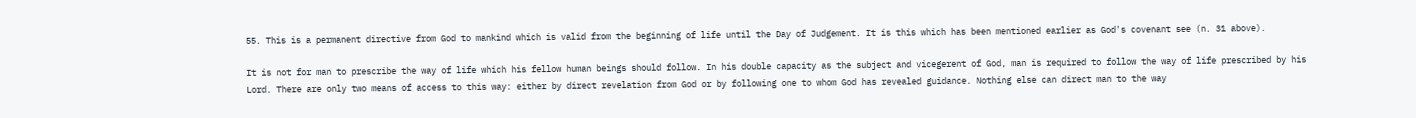55. This is a permanent directive from God to mankind which is valid from the beginning of life until the Day of Judgement. It is this which has been mentioned earlier as God's covenant see (n. 31 above).

It is not for man to prescribe the way of life which his fellow human beings should follow. In his double capacity as the subject and vicegerent of God, man is required to follow the way of life prescribed by his Lord. There are only two means of access to this way: either by direct revelation from God or by following one to whom God has revealed guidance. Nothing else can direct man to the way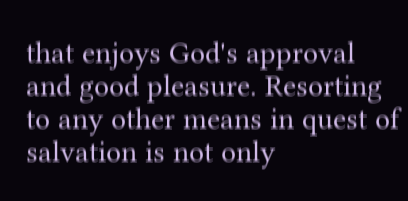that enjoys God's approval and good pleasure. Resorting to any other means in quest of salvation is not only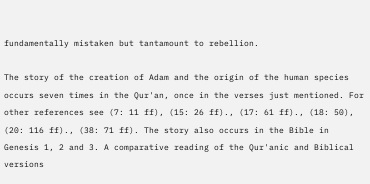fundamentally mistaken but tantamount to rebellion.

The story of the creation of Adam and the origin of the human species occurs seven times in the Qur'an, once in the verses just mentioned. For other references see (7: 11 ff), (15: 26 ff)., (17: 61 ff)., (18: 50), (20: 116 ff)., (38: 71 ff). The story also occurs in the Bible in Genesis 1, 2 and 3. A comparative reading of the Qur'anic and Biblical versions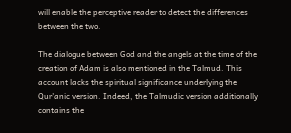will enable the perceptive reader to detect the differences between the two.

The dialogue between God and the angels at the time of the creation of Adam is also mentioned in the Talmud. This account lacks the spiritual significance underlying the Qur'anic version. Indeed, the Talmudic version additionally contains the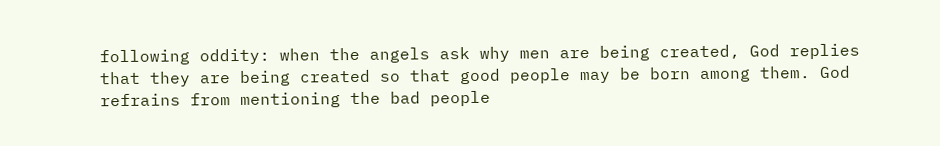following oddity: when the angels ask why men are being created, God replies that they are being created so that good people may be born among them. God refrains from mentioning the bad people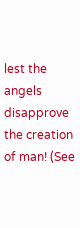lest the angels disapprove the creation of man! (See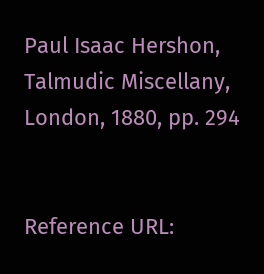Paul Isaac Hershon, Talmudic Miscellany, London, 1880, pp. 294


Reference URL: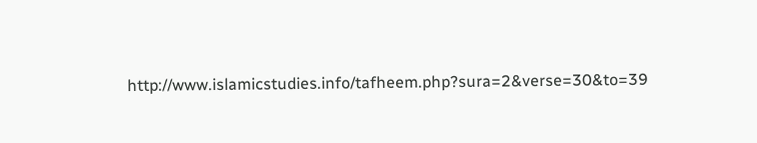http://www.islamicstudies.info/tafheem.php?sura=2&verse=30&to=39